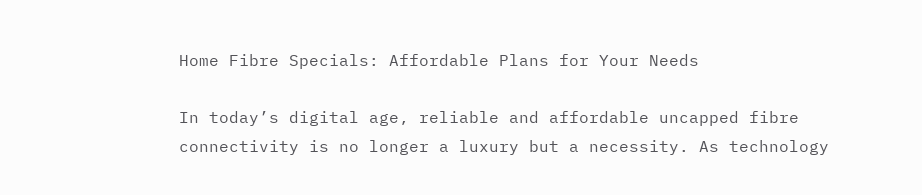Home Fibre Specials: Affordable Plans for Your Needs

In today’s digital age, reliable and affordable uncapped fibre connectivity is no longer a luxury but a necessity. As technology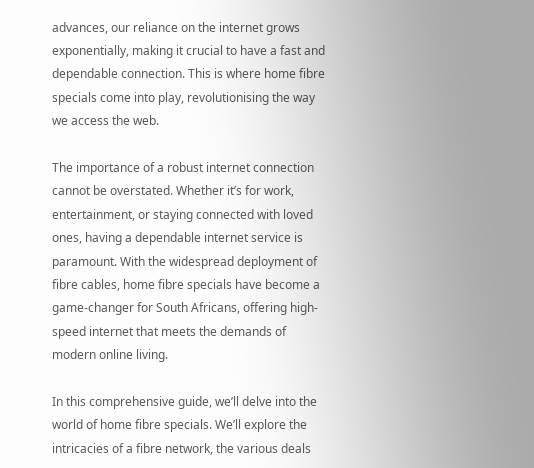advances, our reliance on the internet grows exponentially, making it crucial to have a fast and dependable connection. This is where home fibre specials come into play, revolutionising the way we access the web.

The importance of a robust internet connection cannot be overstated. Whether it’s for work, entertainment, or staying connected with loved ones, having a dependable internet service is paramount. With the widespread deployment of fibre cables, home fibre specials have become a game-changer for South Africans, offering high-speed internet that meets the demands of modern online living.

In this comprehensive guide, we’ll delve into the world of home fibre specials. We’ll explore the intricacies of a fibre network, the various deals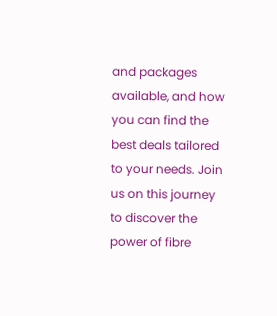and packages available, and how you can find the best deals tailored to your needs. Join us on this journey to discover the power of fibre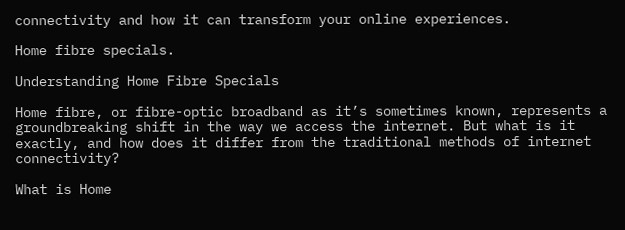connectivity and how it can transform your online experiences.

Home fibre specials.

Understanding Home Fibre Specials

Home fibre, or fibre-optic broadband as it’s sometimes known, represents a groundbreaking shift in the way we access the internet. But what is it exactly, and how does it differ from the traditional methods of internet connectivity?

What is Home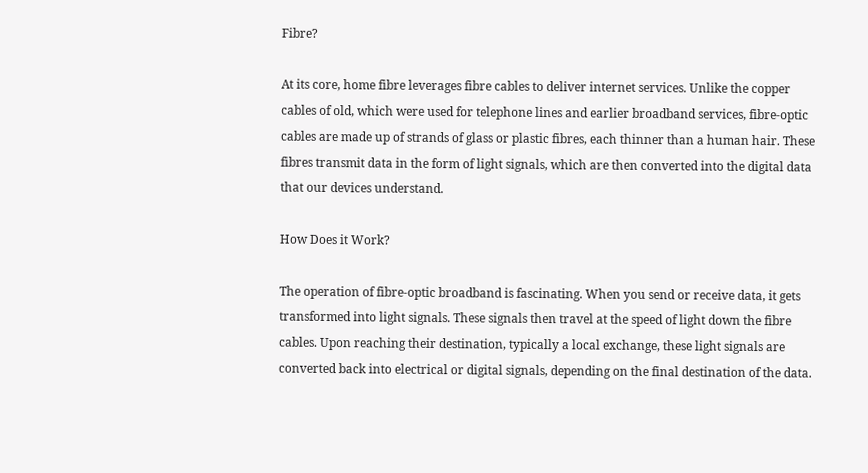Fibre?

At its core, home fibre leverages fibre cables to deliver internet services. Unlike the copper cables of old, which were used for telephone lines and earlier broadband services, fibre-optic cables are made up of strands of glass or plastic fibres, each thinner than a human hair. These fibres transmit data in the form of light signals, which are then converted into the digital data that our devices understand.

How Does it Work?

The operation of fibre-optic broadband is fascinating. When you send or receive data, it gets transformed into light signals. These signals then travel at the speed of light down the fibre cables. Upon reaching their destination, typically a local exchange, these light signals are converted back into electrical or digital signals, depending on the final destination of the data.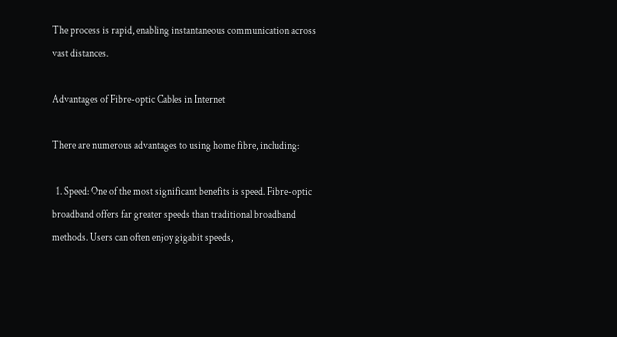The process is rapid, enabling instantaneous communication across vast distances.

Advantages of Fibre-optic Cables in Internet

There are numerous advantages to using home fibre, including:

  1. Speed: One of the most significant benefits is speed. Fibre-optic broadband offers far greater speeds than traditional broadband methods. Users can often enjoy gigabit speeds,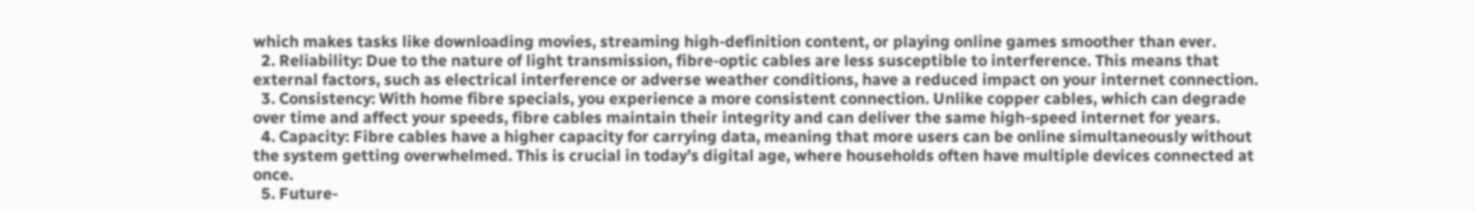which makes tasks like downloading movies, streaming high-definition content, or playing online games smoother than ever.
  2. Reliability: Due to the nature of light transmission, fibre-optic cables are less susceptible to interference. This means that external factors, such as electrical interference or adverse weather conditions, have a reduced impact on your internet connection.
  3. Consistency: With home fibre specials, you experience a more consistent connection. Unlike copper cables, which can degrade over time and affect your speeds, fibre cables maintain their integrity and can deliver the same high-speed internet for years.
  4. Capacity: Fibre cables have a higher capacity for carrying data, meaning that more users can be online simultaneously without the system getting overwhelmed. This is crucial in today’s digital age, where households often have multiple devices connected at once.
  5. Future-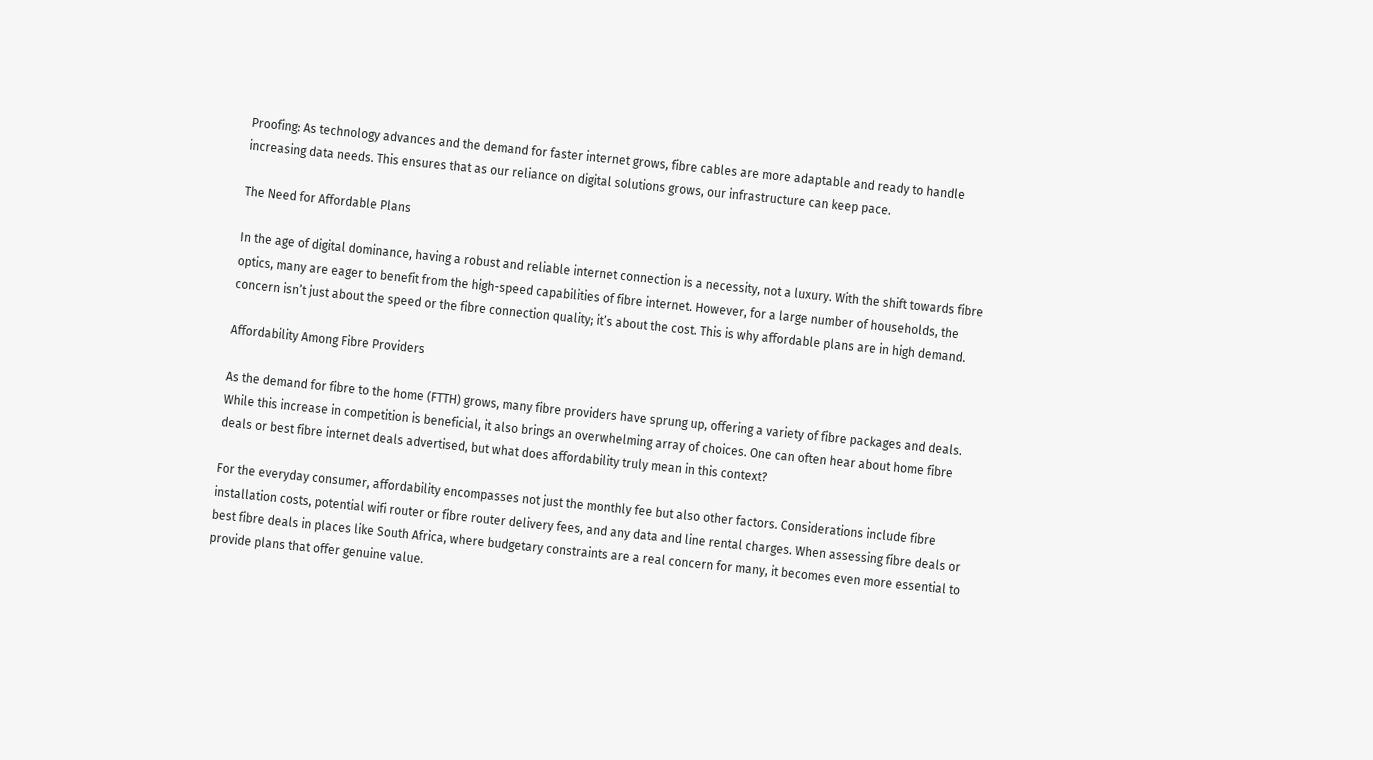Proofing: As technology advances and the demand for faster internet grows, fibre cables are more adaptable and ready to handle increasing data needs. This ensures that as our reliance on digital solutions grows, our infrastructure can keep pace.

The Need for Affordable Plans

In the age of digital dominance, having a robust and reliable internet connection is a necessity, not a luxury. With the shift towards fibre optics, many are eager to benefit from the high-speed capabilities of fibre internet. However, for a large number of households, the concern isn’t just about the speed or the fibre connection quality; it’s about the cost. This is why affordable plans are in high demand.

Affordability Among Fibre Providers

As the demand for fibre to the home (FTTH) grows, many fibre providers have sprung up, offering a variety of fibre packages and deals. While this increase in competition is beneficial, it also brings an overwhelming array of choices. One can often hear about home fibre deals or best fibre internet deals advertised, but what does affordability truly mean in this context?

For the everyday consumer, affordability encompasses not just the monthly fee but also other factors. Considerations include fibre installation costs, potential wifi router or fibre router delivery fees, and any data and line rental charges. When assessing fibre deals or best fibre deals in places like South Africa, where budgetary constraints are a real concern for many, it becomes even more essential to provide plans that offer genuine value.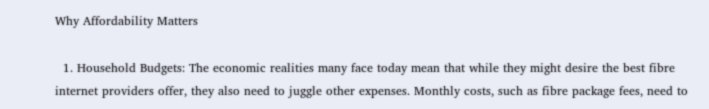Why Affordability Matters

  1. Household Budgets: The economic realities many face today mean that while they might desire the best fibre internet providers offer, they also need to juggle other expenses. Monthly costs, such as fibre package fees, need to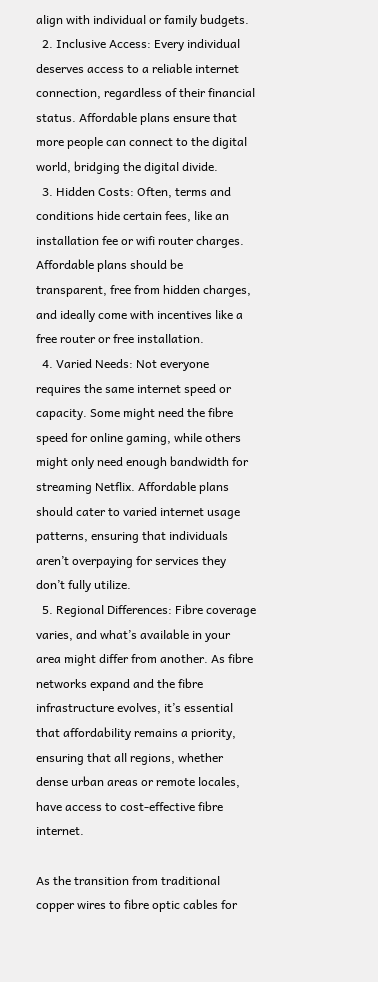align with individual or family budgets.
  2. Inclusive Access: Every individual deserves access to a reliable internet connection, regardless of their financial status. Affordable plans ensure that more people can connect to the digital world, bridging the digital divide.
  3. Hidden Costs: Often, terms and conditions hide certain fees, like an installation fee or wifi router charges. Affordable plans should be transparent, free from hidden charges, and ideally come with incentives like a free router or free installation.
  4. Varied Needs: Not everyone requires the same internet speed or capacity. Some might need the fibre speed for online gaming, while others might only need enough bandwidth for streaming Netflix. Affordable plans should cater to varied internet usage patterns, ensuring that individuals aren’t overpaying for services they don’t fully utilize.
  5. Regional Differences: Fibre coverage varies, and what’s available in your area might differ from another. As fibre networks expand and the fibre infrastructure evolves, it’s essential that affordability remains a priority, ensuring that all regions, whether dense urban areas or remote locales, have access to cost-effective fibre internet.

As the transition from traditional copper wires to fibre optic cables for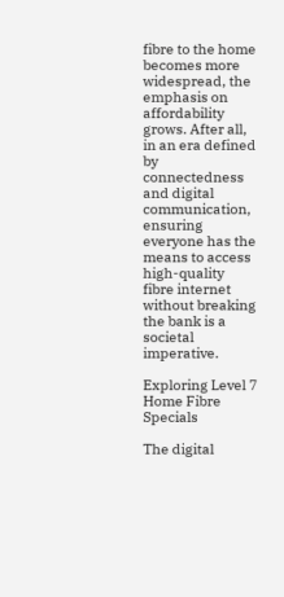fibre to the home becomes more widespread, the emphasis on affordability grows. After all, in an era defined by connectedness and digital communication, ensuring everyone has the means to access high-quality fibre internet without breaking the bank is a societal imperative.

Exploring Level 7 Home Fibre Specials

The digital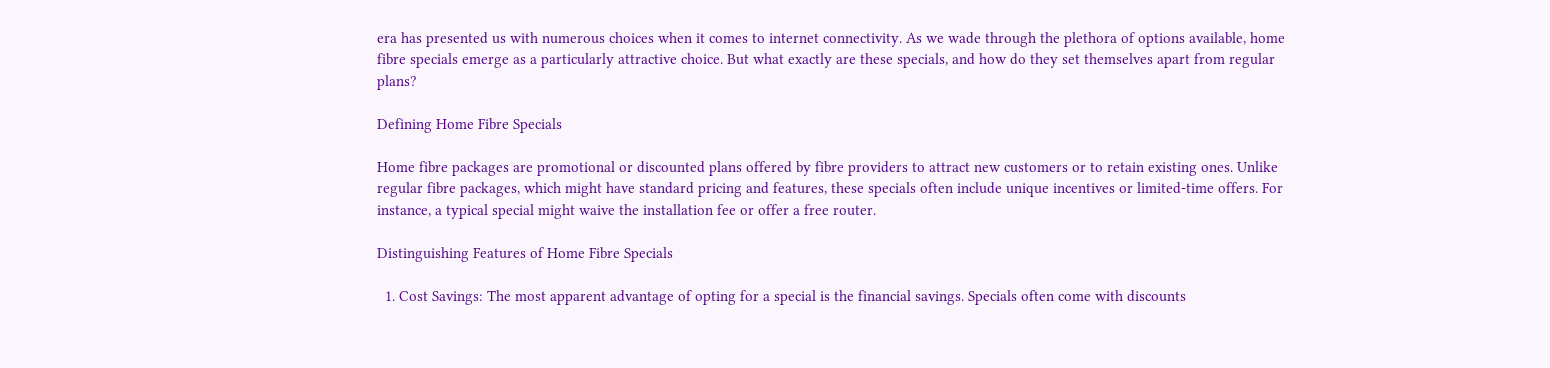era has presented us with numerous choices when it comes to internet connectivity. As we wade through the plethora of options available, home fibre specials emerge as a particularly attractive choice. But what exactly are these specials, and how do they set themselves apart from regular plans?

Defining Home Fibre Specials

Home fibre packages are promotional or discounted plans offered by fibre providers to attract new customers or to retain existing ones. Unlike regular fibre packages, which might have standard pricing and features, these specials often include unique incentives or limited-time offers. For instance, a typical special might waive the installation fee or offer a free router.

Distinguishing Features of Home Fibre Specials

  1. Cost Savings: The most apparent advantage of opting for a special is the financial savings. Specials often come with discounts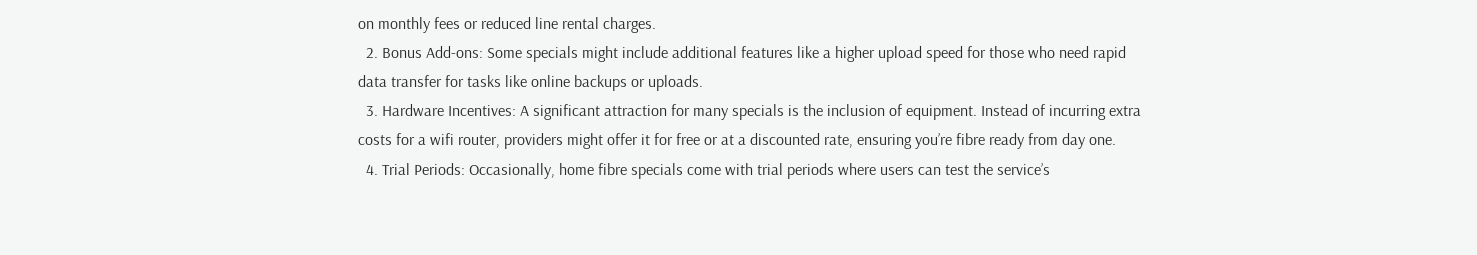on monthly fees or reduced line rental charges.
  2. Bonus Add-ons: Some specials might include additional features like a higher upload speed for those who need rapid data transfer for tasks like online backups or uploads.
  3. Hardware Incentives: A significant attraction for many specials is the inclusion of equipment. Instead of incurring extra costs for a wifi router, providers might offer it for free or at a discounted rate, ensuring you’re fibre ready from day one.
  4. Trial Periods: Occasionally, home fibre specials come with trial periods where users can test the service’s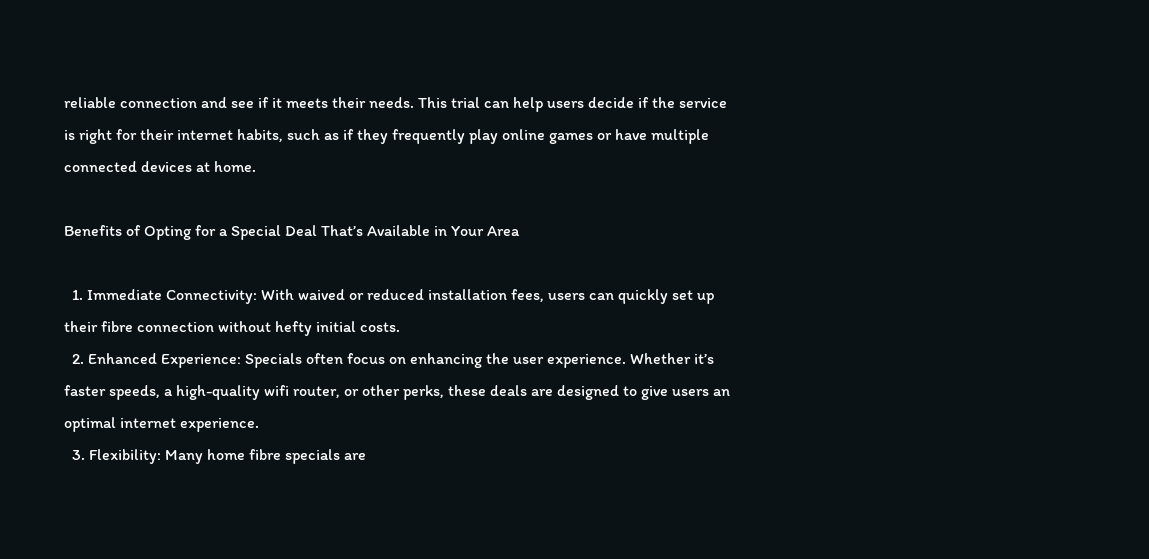reliable connection and see if it meets their needs. This trial can help users decide if the service is right for their internet habits, such as if they frequently play online games or have multiple connected devices at home.

Benefits of Opting for a Special Deal That’s Available in Your Area

  1. Immediate Connectivity: With waived or reduced installation fees, users can quickly set up their fibre connection without hefty initial costs.
  2. Enhanced Experience: Specials often focus on enhancing the user experience. Whether it’s faster speeds, a high-quality wifi router, or other perks, these deals are designed to give users an optimal internet experience.
  3. Flexibility: Many home fibre specials are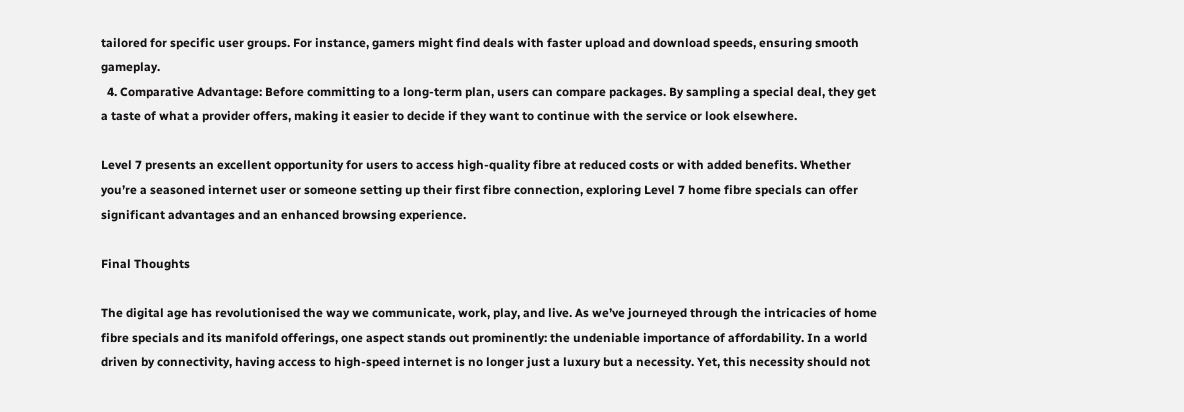tailored for specific user groups. For instance, gamers might find deals with faster upload and download speeds, ensuring smooth gameplay.
  4. Comparative Advantage: Before committing to a long-term plan, users can compare packages. By sampling a special deal, they get a taste of what a provider offers, making it easier to decide if they want to continue with the service or look elsewhere.

Level 7 presents an excellent opportunity for users to access high-quality fibre at reduced costs or with added benefits. Whether you’re a seasoned internet user or someone setting up their first fibre connection, exploring Level 7 home fibre specials can offer significant advantages and an enhanced browsing experience.

Final Thoughts

The digital age has revolutionised the way we communicate, work, play, and live. As we’ve journeyed through the intricacies of home fibre specials and its manifold offerings, one aspect stands out prominently: the undeniable importance of affordability. In a world driven by connectivity, having access to high-speed internet is no longer just a luxury but a necessity. Yet, this necessity should not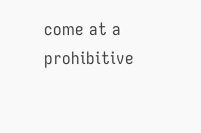come at a prohibitive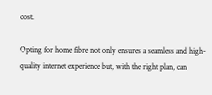cost.

Opting for home fibre not only ensures a seamless and high-quality internet experience but, with the right plan, can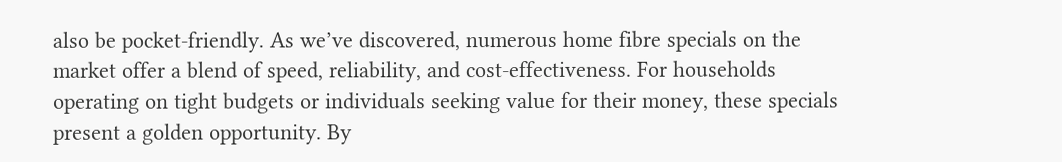also be pocket-friendly. As we’ve discovered, numerous home fibre specials on the market offer a blend of speed, reliability, and cost-effectiveness. For households operating on tight budgets or individuals seeking value for their money, these specials present a golden opportunity. By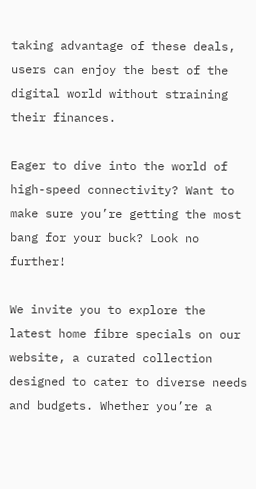taking advantage of these deals, users can enjoy the best of the digital world without straining their finances.

Eager to dive into the world of high-speed connectivity? Want to make sure you’re getting the most bang for your buck? Look no further!

We invite you to explore the latest home fibre specials on our website, a curated collection designed to cater to diverse needs and budgets. Whether you’re a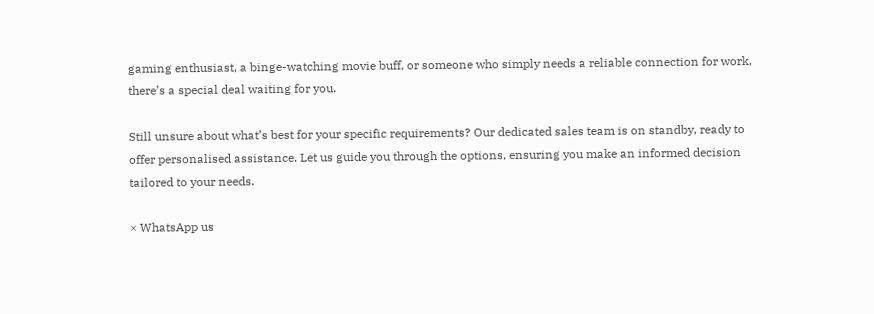gaming enthusiast, a binge-watching movie buff, or someone who simply needs a reliable connection for work, there’s a special deal waiting for you.

Still unsure about what’s best for your specific requirements? Our dedicated sales team is on standby, ready to offer personalised assistance. Let us guide you through the options, ensuring you make an informed decision tailored to your needs.

× WhatsApp us